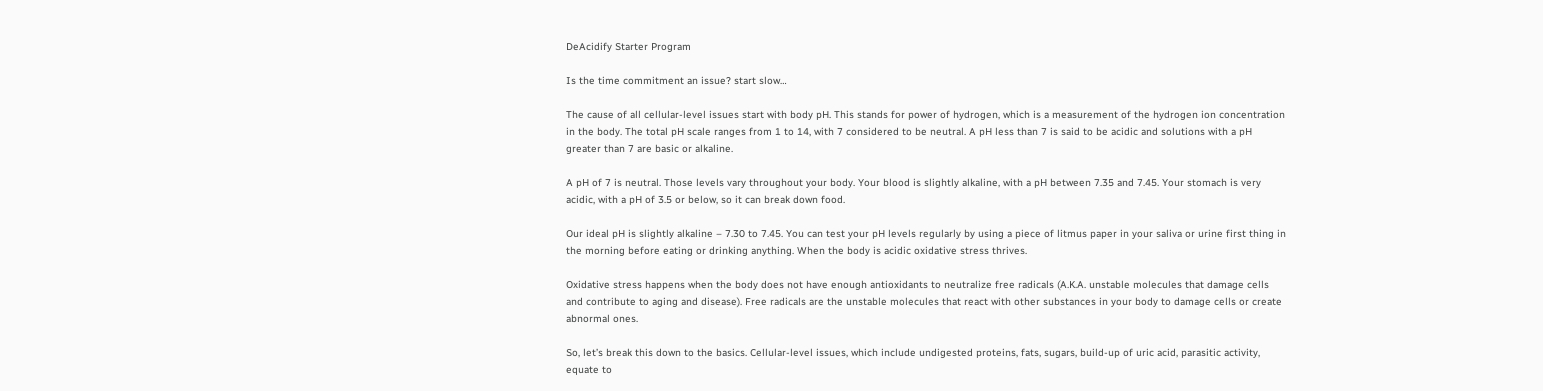DeAcidify Starter Program

Is the time commitment an issue? start slow…

The cause of all cellular-level issues start with body pH. This stands for power of hydrogen, which is a measurement of the hydrogen ion concentration in the body. The total pH scale ranges from 1 to 14, with 7 considered to be neutral. A pH less than 7 is said to be acidic and solutions with a pH greater than 7 are basic or alkaline.

A pH of 7 is neutral. Those levels vary throughout your body. Your blood is slightly alkaline, with a pH between 7.35 and 7.45. Your stomach is very acidic, with a pH of 3.5 or below, so it can break down food.

Our ideal pH is slightly alkaline – 7.30 to 7.45. You can test your pH levels regularly by using a piece of litmus paper in your saliva or urine first thing in the morning before eating or drinking anything. When the body is acidic oxidative stress thrives.

Oxidative stress happens when the body does not have enough antioxidants to neutralize free radicals (A.K.A. unstable molecules that damage cells and contribute to aging and disease). Free radicals are the unstable molecules that react with other substances in your body to damage cells or create abnormal ones.

So, let’s break this down to the basics. Cellular-level issues, which include undigested proteins, fats, sugars, build-up of uric acid, parasitic activity, equate to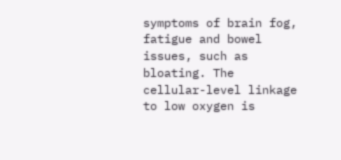symptoms of brain fog, fatigue and bowel issues, such as bloating. The cellular-level linkage to low oxygen is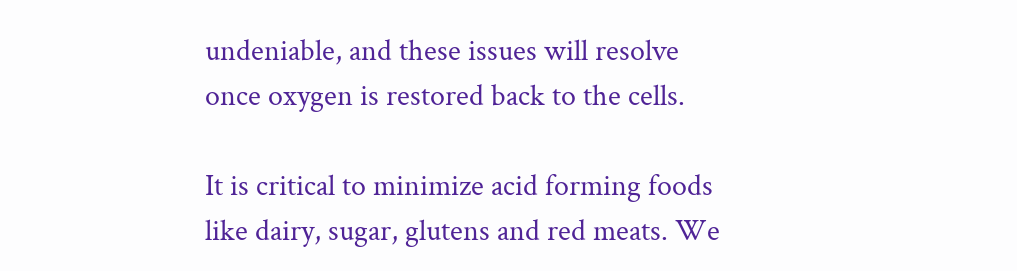undeniable, and these issues will resolve once oxygen is restored back to the cells.

It is critical to minimize acid forming foods like dairy, sugar, glutens and red meats. We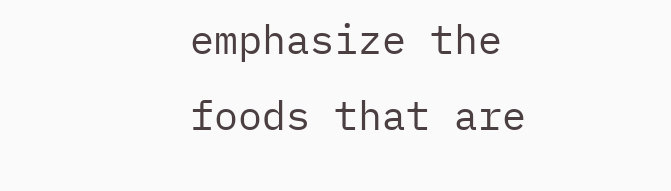emphasize the foods that are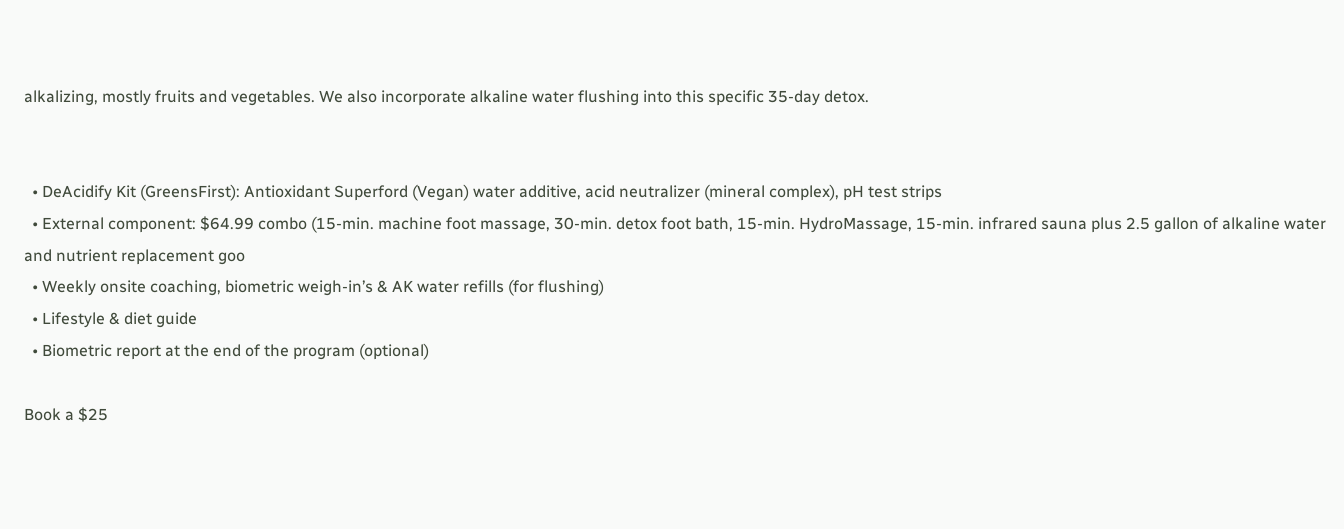alkalizing, mostly fruits and vegetables. We also incorporate alkaline water flushing into this specific 35-day detox.


  • DeAcidify Kit (GreensFirst): Antioxidant Superford (Vegan) water additive, acid neutralizer (mineral complex), pH test strips
  • External component: $64.99 combo (15-min. machine foot massage, 30-min. detox foot bath, 15-min. HydroMassage, 15-min. infrared sauna plus 2.5 gallon of alkaline water and nutrient replacement goo
  • Weekly onsite coaching, biometric weigh-in’s & AK water refills (for flushing)
  • Lifestyle & diet guide
  • Biometric report at the end of the program (optional)

Book a $25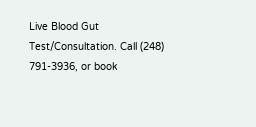Live Blood Gut Test/Consultation. Call (248) 791-3936, or book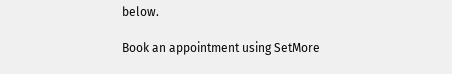below.

Book an appointment using SetMore